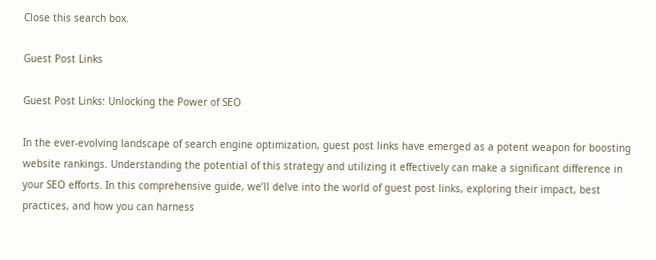Close this search box.

Guest Post Links

Guest Post Links: Unlocking the Power of SEO

In the ever-evolving landscape of search engine optimization, guest post links have emerged as a potent weapon for boosting website rankings. Understanding the potential of this strategy and utilizing it effectively can make a significant difference in your SEO efforts. In this comprehensive guide, we’ll delve into the world of guest post links, exploring their impact, best practices, and how you can harness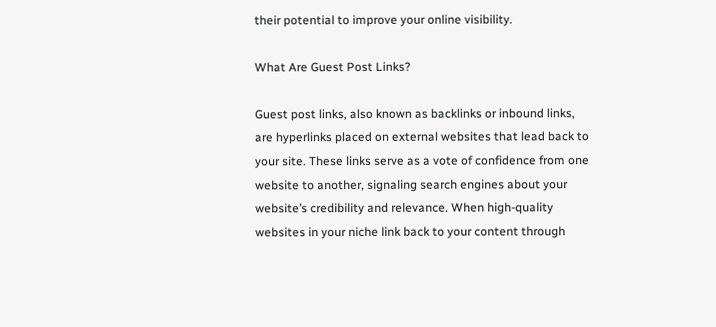their potential to improve your online visibility.

What Are Guest Post Links?

Guest post links, also known as backlinks or inbound links, are hyperlinks placed on external websites that lead back to your site. These links serve as a vote of confidence from one website to another, signaling search engines about your website’s credibility and relevance. When high-quality websites in your niche link back to your content through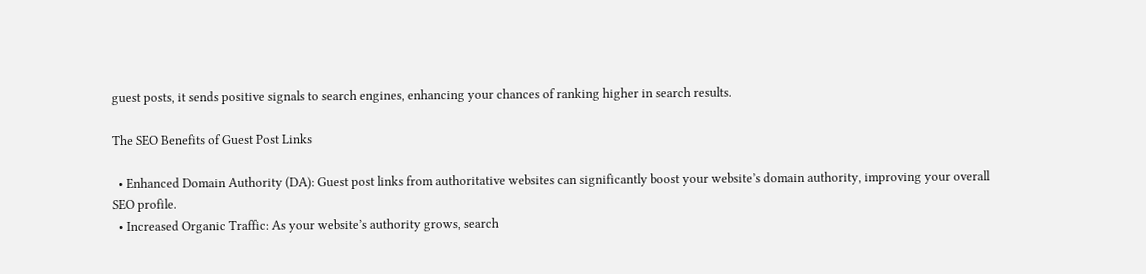guest posts, it sends positive signals to search engines, enhancing your chances of ranking higher in search results.

The SEO Benefits of Guest Post Links

  • Enhanced Domain Authority (DA): Guest post links from authoritative websites can significantly boost your website’s domain authority, improving your overall SEO profile.
  • Increased Organic Traffic: As your website’s authority grows, search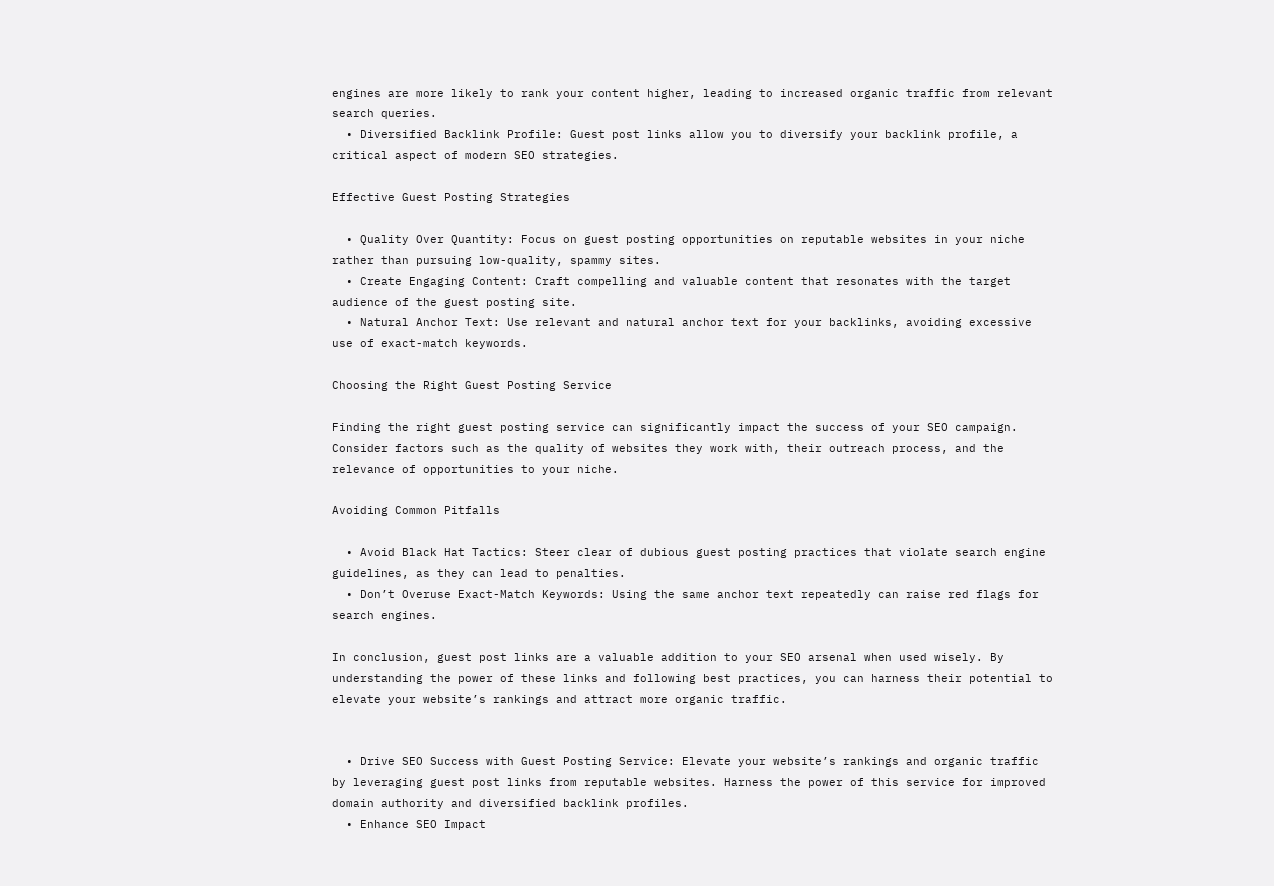engines are more likely to rank your content higher, leading to increased organic traffic from relevant search queries.
  • Diversified Backlink Profile: Guest post links allow you to diversify your backlink profile, a critical aspect of modern SEO strategies.

Effective Guest Posting Strategies

  • Quality Over Quantity: Focus on guest posting opportunities on reputable websites in your niche rather than pursuing low-quality, spammy sites.
  • Create Engaging Content: Craft compelling and valuable content that resonates with the target audience of the guest posting site.
  • Natural Anchor Text: Use relevant and natural anchor text for your backlinks, avoiding excessive use of exact-match keywords.

Choosing the Right Guest Posting Service

Finding the right guest posting service can significantly impact the success of your SEO campaign. Consider factors such as the quality of websites they work with, their outreach process, and the relevance of opportunities to your niche.

Avoiding Common Pitfalls

  • Avoid Black Hat Tactics: Steer clear of dubious guest posting practices that violate search engine guidelines, as they can lead to penalties.
  • Don’t Overuse Exact-Match Keywords: Using the same anchor text repeatedly can raise red flags for search engines.

In conclusion, guest post links are a valuable addition to your SEO arsenal when used wisely. By understanding the power of these links and following best practices, you can harness their potential to elevate your website’s rankings and attract more organic traffic.


  • Drive SEO Success with Guest Posting Service: Elevate your website’s rankings and organic traffic by leveraging guest post links from reputable websites. Harness the power of this service for improved domain authority and diversified backlink profiles.
  • Enhance SEO Impact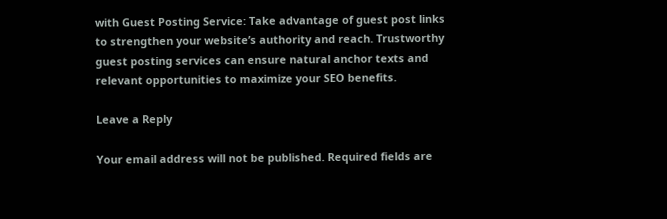with Guest Posting Service: Take advantage of guest post links to strengthen your website’s authority and reach. Trustworthy guest posting services can ensure natural anchor texts and relevant opportunities to maximize your SEO benefits.

Leave a Reply

Your email address will not be published. Required fields are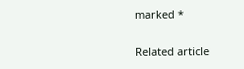marked *

Related article